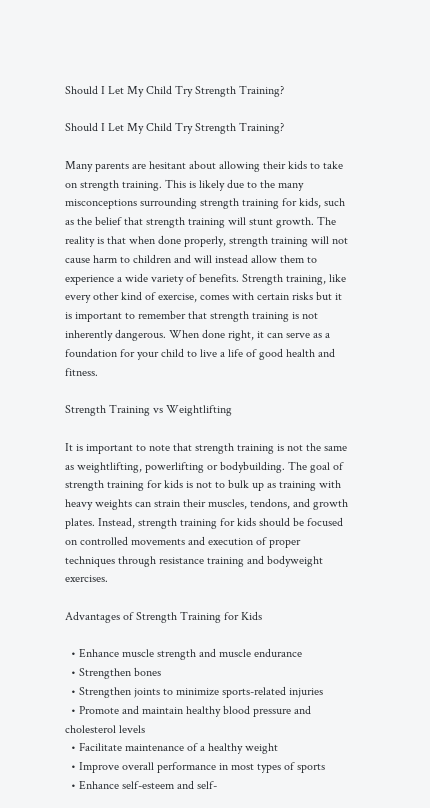Should I Let My Child Try Strength Training?

Should I Let My Child Try Strength Training?

Many parents are hesitant about allowing their kids to take on strength training. This is likely due to the many misconceptions surrounding strength training for kids, such as the belief that strength training will stunt growth. The reality is that when done properly, strength training will not cause harm to children and will instead allow them to experience a wide variety of benefits. Strength training, like every other kind of exercise, comes with certain risks but it is important to remember that strength training is not inherently dangerous. When done right, it can serve as a foundation for your child to live a life of good health and fitness.

Strength Training vs Weightlifting

It is important to note that strength training is not the same as weightlifting, powerlifting or bodybuilding. The goal of strength training for kids is not to bulk up as training with heavy weights can strain their muscles, tendons, and growth plates. Instead, strength training for kids should be focused on controlled movements and execution of proper techniques through resistance training and bodyweight exercises.

Advantages of Strength Training for Kids

  • Enhance muscle strength and muscle endurance
  • Strengthen bones
  • Strengthen joints to minimize sports-related injuries
  • Promote and maintain healthy blood pressure and cholesterol levels
  • Facilitate maintenance of a healthy weight
  • Improve overall performance in most types of sports
  • Enhance self-esteem and self-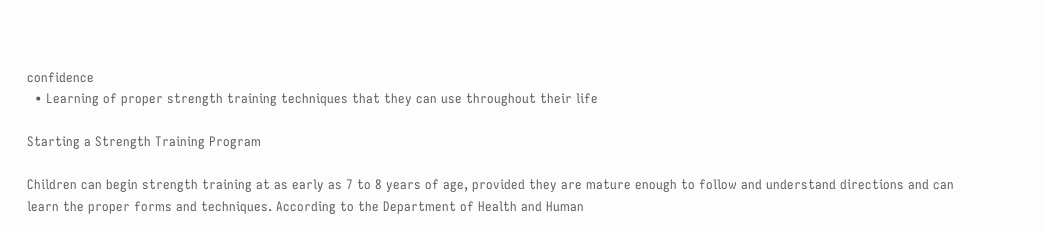confidence
  • Learning of proper strength training techniques that they can use throughout their life

Starting a Strength Training Program

Children can begin strength training at as early as 7 to 8 years of age, provided they are mature enough to follow and understand directions and can learn the proper forms and techniques. According to the Department of Health and Human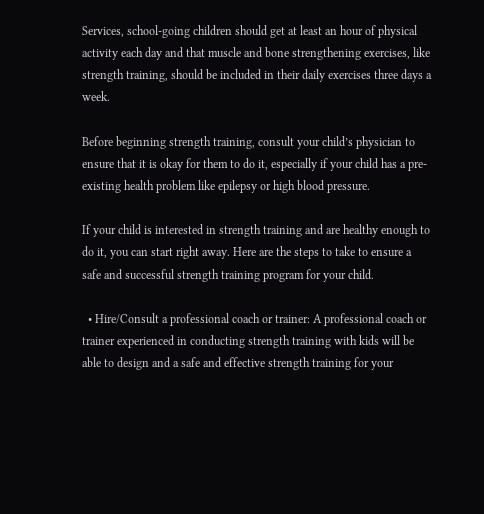Services, school-going children should get at least an hour of physical activity each day and that muscle and bone strengthening exercises, like strength training, should be included in their daily exercises three days a week.

Before beginning strength training, consult your child’s physician to ensure that it is okay for them to do it, especially if your child has a pre-existing health problem like epilepsy or high blood pressure.

If your child is interested in strength training and are healthy enough to do it, you can start right away. Here are the steps to take to ensure a safe and successful strength training program for your child.

  • Hire/Consult a professional coach or trainer: A professional coach or trainer experienced in conducting strength training with kids will be able to design and a safe and effective strength training for your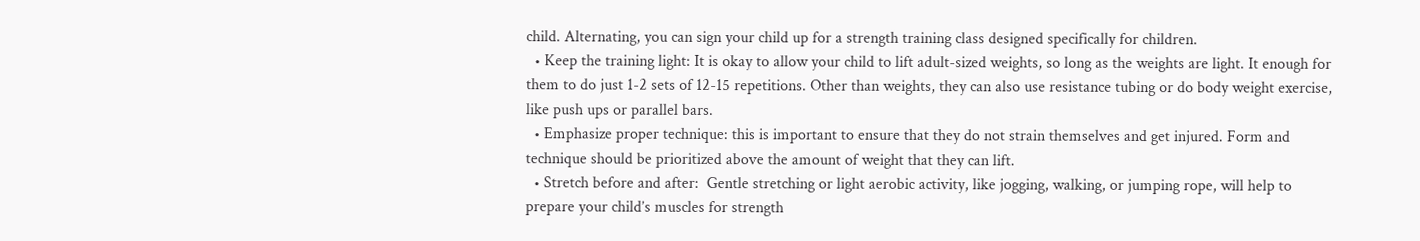child. Alternating, you can sign your child up for a strength training class designed specifically for children.
  • Keep the training light: It is okay to allow your child to lift adult-sized weights, so long as the weights are light. It enough for them to do just 1-2 sets of 12-15 repetitions. Other than weights, they can also use resistance tubing or do body weight exercise, like push ups or parallel bars.
  • Emphasize proper technique: this is important to ensure that they do not strain themselves and get injured. Form and technique should be prioritized above the amount of weight that they can lift.
  • Stretch before and after:  Gentle stretching or light aerobic activity, like jogging, walking, or jumping rope, will help to prepare your child’s muscles for strength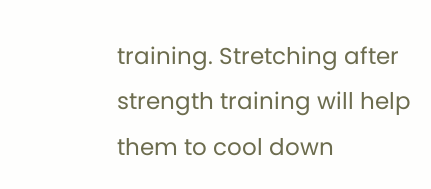training. Stretching after strength training will help them to cool down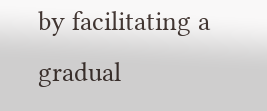by facilitating a gradual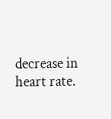decrease in heart rate.